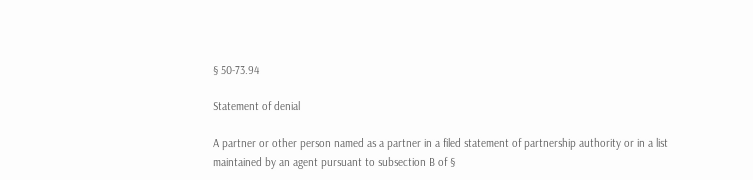§ 50-73.94

Statement of denial

A partner or other person named as a partner in a filed statement of partnership authority or in a list maintained by an agent pursuant to subsection B of §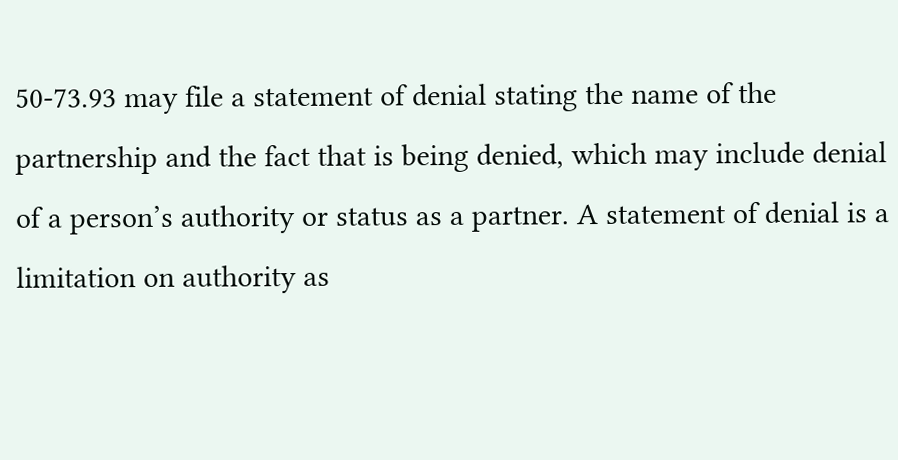50-73.93 may file a statement of denial stating the name of the partnership and the fact that is being denied, which may include denial of a person’s authority or status as a partner. A statement of denial is a limitation on authority as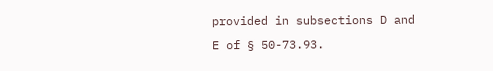provided in subsections D and E of § 50-73.93.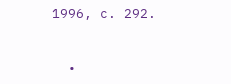1996, c. 292.


  •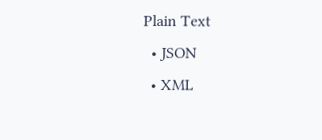Plain Text
  • JSON
  • XML